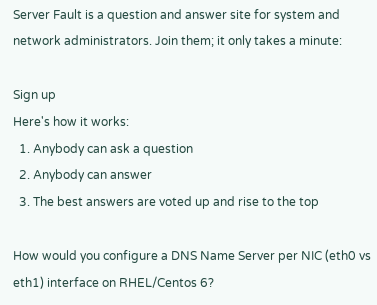Server Fault is a question and answer site for system and network administrators. Join them; it only takes a minute:

Sign up
Here's how it works:
  1. Anybody can ask a question
  2. Anybody can answer
  3. The best answers are voted up and rise to the top

How would you configure a DNS Name Server per NIC (eth0 vs eth1) interface on RHEL/Centos 6?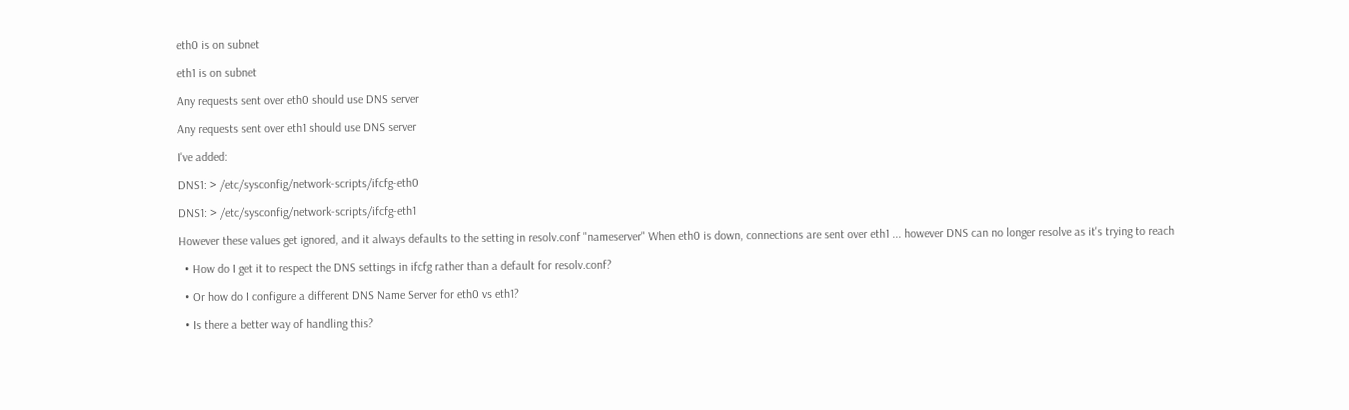eth0 is on subnet

eth1 is on subnet

Any requests sent over eth0 should use DNS server

Any requests sent over eth1 should use DNS server

I've added:

DNS1: > /etc/sysconfig/network-scripts/ifcfg-eth0

DNS1: > /etc/sysconfig/network-scripts/ifcfg-eth1

However these values get ignored, and it always defaults to the setting in resolv.conf "nameserver" When eth0 is down, connections are sent over eth1 ... however DNS can no longer resolve as it's trying to reach

  • How do I get it to respect the DNS settings in ifcfg rather than a default for resolv.conf?

  • Or how do I configure a different DNS Name Server for eth0 vs eth1?

  • Is there a better way of handling this?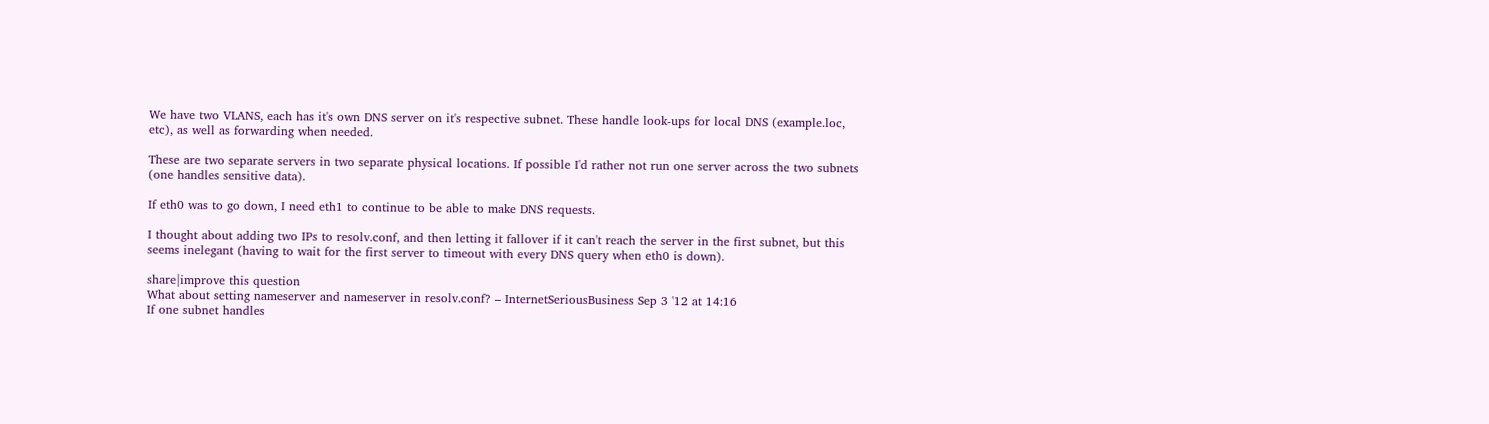We have two VLANS, each has it's own DNS server on it's respective subnet. These handle look-ups for local DNS (example.loc, etc), as well as forwarding when needed.

These are two separate servers in two separate physical locations. If possible I'd rather not run one server across the two subnets (one handles sensitive data).

If eth0 was to go down, I need eth1 to continue to be able to make DNS requests.

I thought about adding two IPs to resolv.conf, and then letting it fallover if it can't reach the server in the first subnet, but this seems inelegant (having to wait for the first server to timeout with every DNS query when eth0 is down).

share|improve this question
What about setting nameserver and nameserver in resolv.conf? – InternetSeriousBusiness Sep 3 '12 at 14:16
If one subnet handles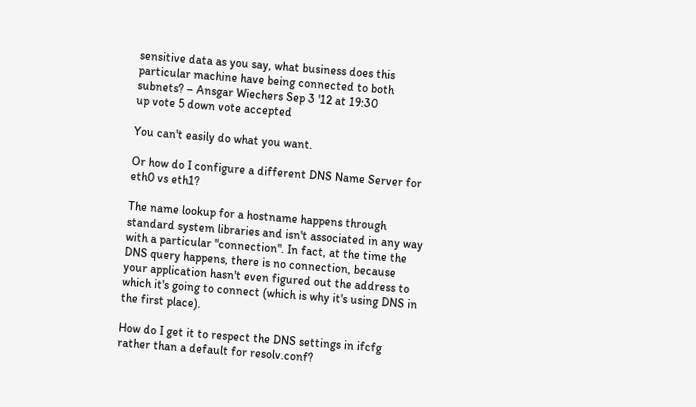sensitive data as you say, what business does this particular machine have being connected to both subnets? – Ansgar Wiechers Sep 3 '12 at 19:30
up vote 5 down vote accepted

You can't easily do what you want.

Or how do I configure a different DNS Name Server for eth0 vs eth1?

The name lookup for a hostname happens through standard system libraries and isn't associated in any way with a particular "connection". In fact, at the time the DNS query happens, there is no connection, because your application hasn't even figured out the address to which it's going to connect (which is why it's using DNS in the first place).

How do I get it to respect the DNS settings in ifcfg rather than a default for resolv.conf?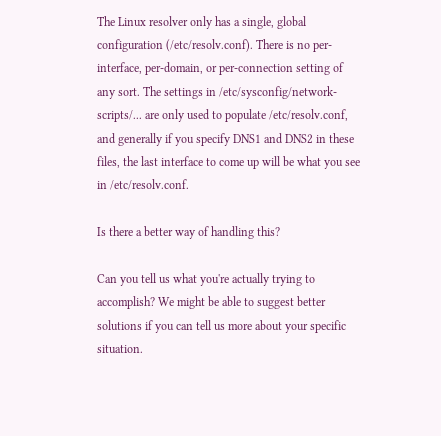The Linux resolver only has a single, global configuration (/etc/resolv.conf). There is no per-interface, per-domain, or per-connection setting of any sort. The settings in /etc/sysconfig/network-scripts/... are only used to populate /etc/resolv.conf, and generally if you specify DNS1 and DNS2 in these files, the last interface to come up will be what you see in /etc/resolv.conf.

Is there a better way of handling this?

Can you tell us what you're actually trying to accomplish? We might be able to suggest better solutions if you can tell us more about your specific situation.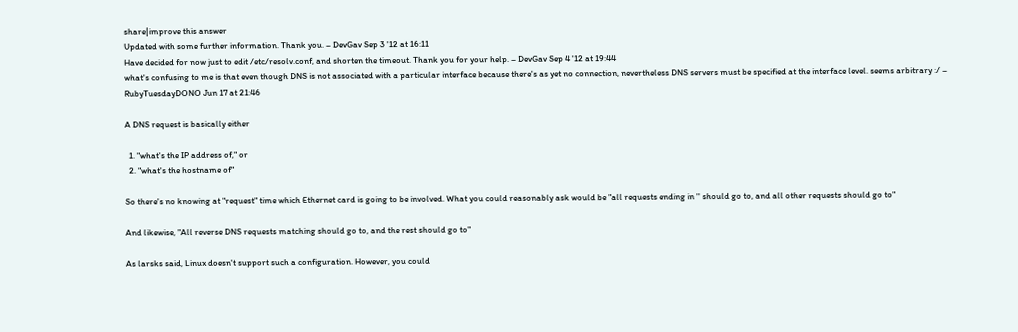share|improve this answer
Updated with some further information. Thank you. – DevGav Sep 3 '12 at 16:11
Have decided for now just to edit /etc/resolv.conf, and shorten the timeout. Thank you for your help. – DevGav Sep 4 '12 at 19:44
what's confusing to me is that even though DNS is not associated with a particular interface because there's as yet no connection, nevertheless DNS servers must be specified at the interface level. seems arbitrary :/ – RubyTuesdayDONO Jun 17 at 21:46

A DNS request is basically either

  1. "what's the IP address of," or
  2. "what's the hostname of"

So there's no knowing at "request" time which Ethernet card is going to be involved. What you could reasonably ask would be "all requests ending in '' should go to, and all other requests should go to"

And likewise, "All reverse DNS requests matching should go to, and the rest should go to"

As larsks said, Linux doesn't support such a configuration. However, you could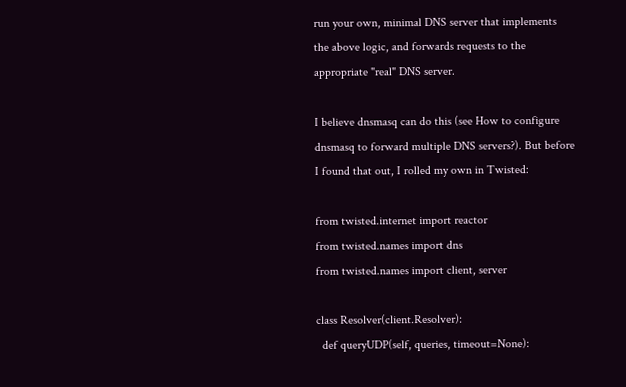run your own, minimal DNS server that implements the above logic, and forwards requests to the appropriate "real" DNS server.

I believe dnsmasq can do this (see How to configure dnsmasq to forward multiple DNS servers?). But before I found that out, I rolled my own in Twisted:

from twisted.internet import reactor
from twisted.names import dns
from twisted.names import client, server

class Resolver(client.Resolver):
  def queryUDP(self, queries, timeout=None):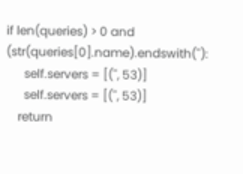if len(queries) > 0 and (str(queries[0].name).endswith(''):
      self.servers = [('', 53)]
      self.servers = [('', 53)]
    return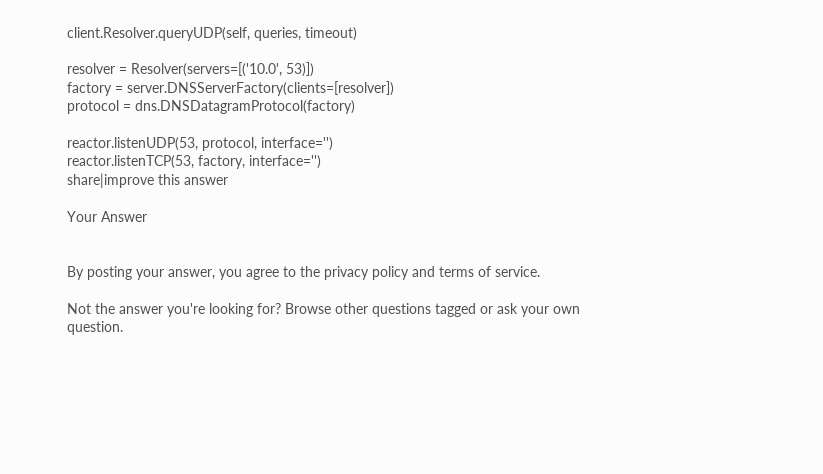client.Resolver.queryUDP(self, queries, timeout)

resolver = Resolver(servers=[('10.0', 53)])
factory = server.DNSServerFactory(clients=[resolver])
protocol = dns.DNSDatagramProtocol(factory)

reactor.listenUDP(53, protocol, interface='')
reactor.listenTCP(53, factory, interface='')
share|improve this answer

Your Answer


By posting your answer, you agree to the privacy policy and terms of service.

Not the answer you're looking for? Browse other questions tagged or ask your own question.